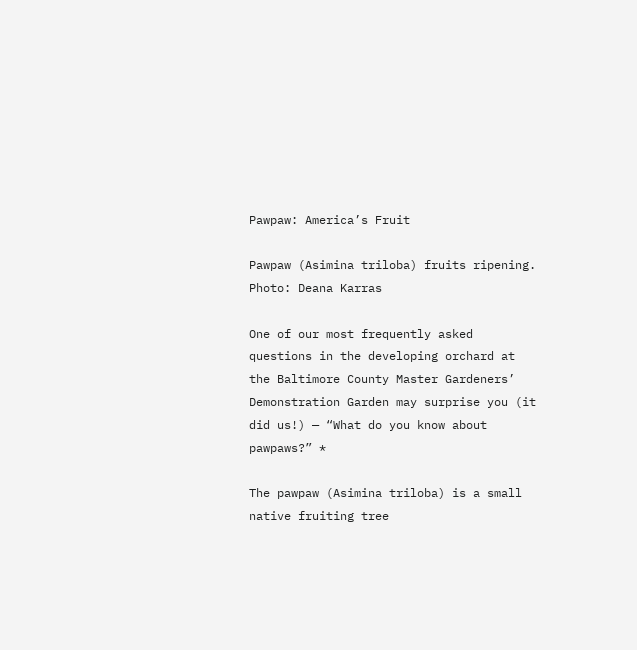Pawpaw: America’s Fruit

Pawpaw (Asimina triloba) fruits ripening. Photo: Deana Karras

One of our most frequently asked questions in the developing orchard at the Baltimore County Master Gardeners’ Demonstration Garden may surprise you (it did us!) — “What do you know about pawpaws?” *

The pawpaw (Asimina triloba) is a small native fruiting tree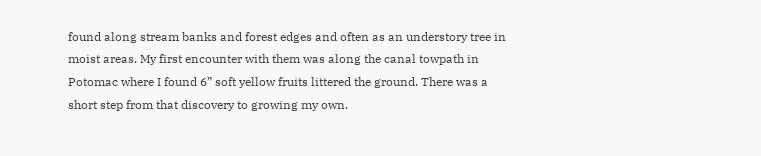found along stream banks and forest edges and often as an understory tree in moist areas. My first encounter with them was along the canal towpath in Potomac where I found 6” soft yellow fruits littered the ground. There was a short step from that discovery to growing my own.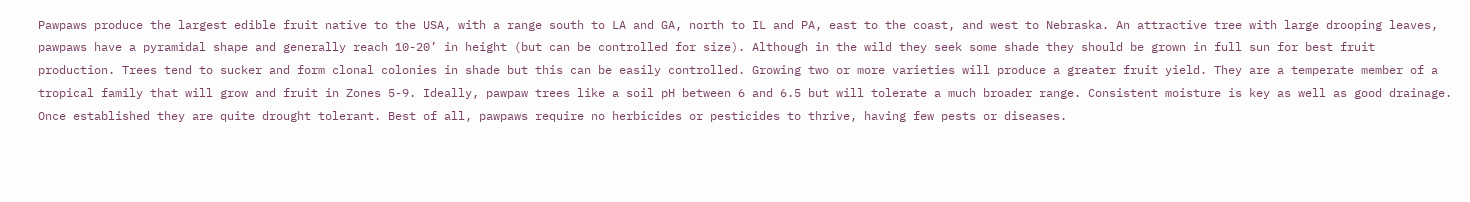Pawpaws produce the largest edible fruit native to the USA, with a range south to LA and GA, north to IL and PA, east to the coast, and west to Nebraska. An attractive tree with large drooping leaves, pawpaws have a pyramidal shape and generally reach 10-20’ in height (but can be controlled for size). Although in the wild they seek some shade they should be grown in full sun for best fruit production. Trees tend to sucker and form clonal colonies in shade but this can be easily controlled. Growing two or more varieties will produce a greater fruit yield. They are a temperate member of a tropical family that will grow and fruit in Zones 5-9. Ideally, pawpaw trees like a soil pH between 6 and 6.5 but will tolerate a much broader range. Consistent moisture is key as well as good drainage. Once established they are quite drought tolerant. Best of all, pawpaws require no herbicides or pesticides to thrive, having few pests or diseases.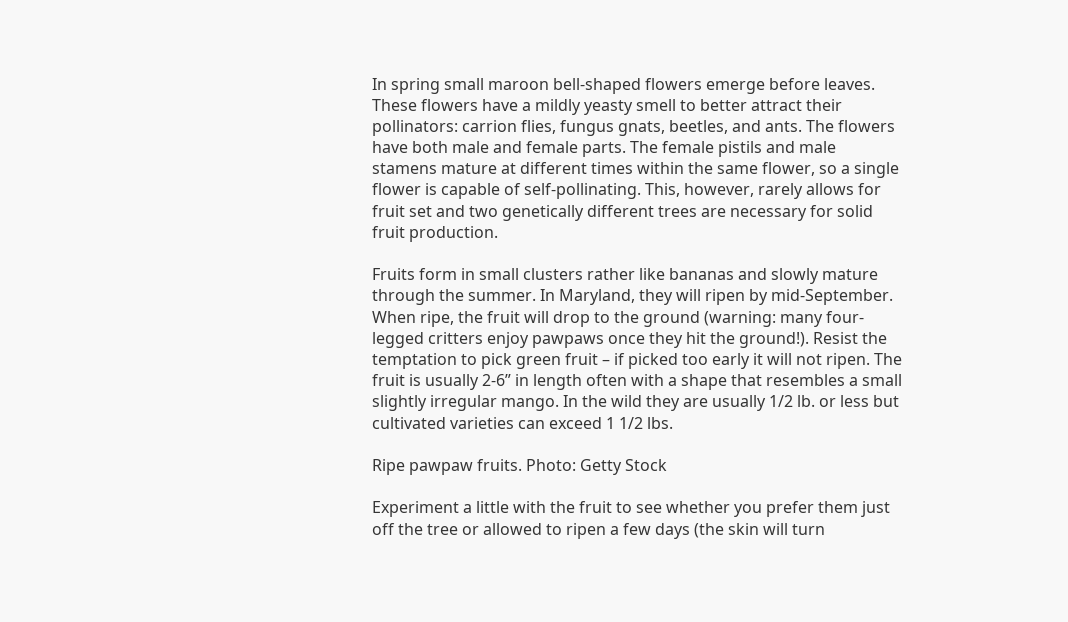In spring small maroon bell-shaped flowers emerge before leaves. These flowers have a mildly yeasty smell to better attract their pollinators: carrion flies, fungus gnats, beetles, and ants. The flowers have both male and female parts. The female pistils and male stamens mature at different times within the same flower, so a single flower is capable of self-pollinating. This, however, rarely allows for fruit set and two genetically different trees are necessary for solid fruit production.

Fruits form in small clusters rather like bananas and slowly mature through the summer. In Maryland, they will ripen by mid-September. When ripe, the fruit will drop to the ground (warning: many four-legged critters enjoy pawpaws once they hit the ground!). Resist the temptation to pick green fruit – if picked too early it will not ripen. The fruit is usually 2-6” in length often with a shape that resembles a small slightly irregular mango. In the wild they are usually 1/2 lb. or less but cultivated varieties can exceed 1 1/2 lbs.

Ripe pawpaw fruits. Photo: Getty Stock

Experiment a little with the fruit to see whether you prefer them just off the tree or allowed to ripen a few days (the skin will turn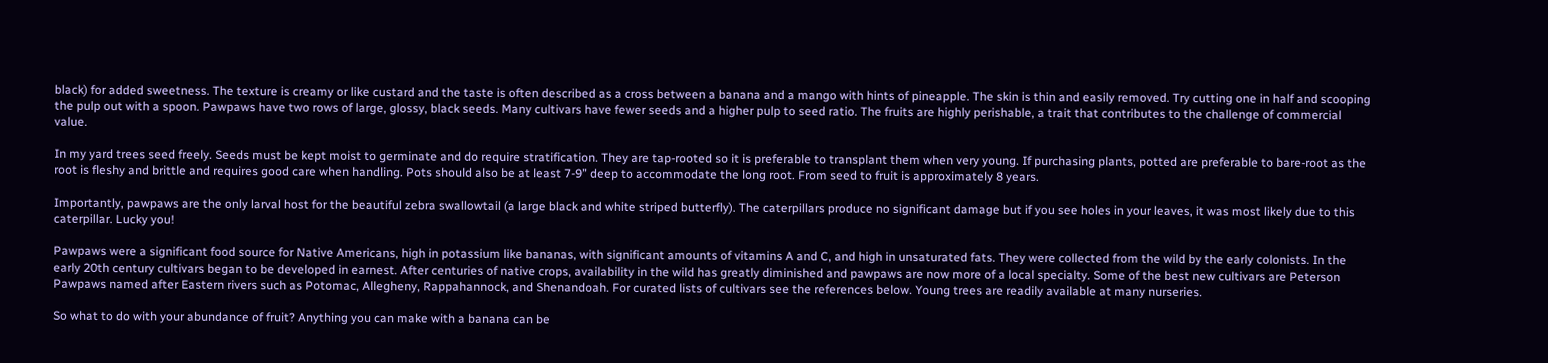black) for added sweetness. The texture is creamy or like custard and the taste is often described as a cross between a banana and a mango with hints of pineapple. The skin is thin and easily removed. Try cutting one in half and scooping the pulp out with a spoon. Pawpaws have two rows of large, glossy, black seeds. Many cultivars have fewer seeds and a higher pulp to seed ratio. The fruits are highly perishable, a trait that contributes to the challenge of commercial value.

In my yard trees seed freely. Seeds must be kept moist to germinate and do require stratification. They are tap-rooted so it is preferable to transplant them when very young. If purchasing plants, potted are preferable to bare-root as the root is fleshy and brittle and requires good care when handling. Pots should also be at least 7-9” deep to accommodate the long root. From seed to fruit is approximately 8 years.

Importantly, pawpaws are the only larval host for the beautiful zebra swallowtail (a large black and white striped butterfly). The caterpillars produce no significant damage but if you see holes in your leaves, it was most likely due to this caterpillar. Lucky you!

Pawpaws were a significant food source for Native Americans, high in potassium like bananas, with significant amounts of vitamins A and C, and high in unsaturated fats. They were collected from the wild by the early colonists. In the early 20th century cultivars began to be developed in earnest. After centuries of native crops, availability in the wild has greatly diminished and pawpaws are now more of a local specialty. Some of the best new cultivars are Peterson Pawpaws named after Eastern rivers such as Potomac, Allegheny, Rappahannock, and Shenandoah. For curated lists of cultivars see the references below. Young trees are readily available at many nurseries.

So what to do with your abundance of fruit? Anything you can make with a banana can be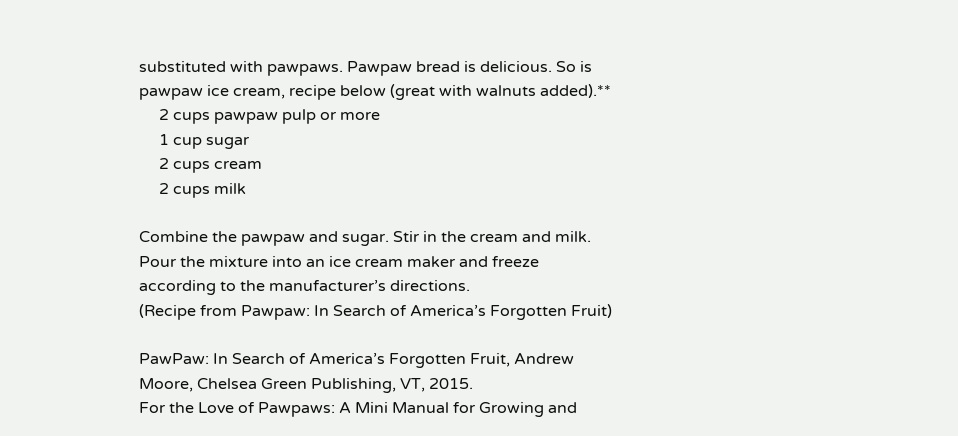substituted with pawpaws. Pawpaw bread is delicious. So is pawpaw ice cream, recipe below (great with walnuts added).**
     2 cups pawpaw pulp or more
     1 cup sugar
     2 cups cream
     2 cups milk

Combine the pawpaw and sugar. Stir in the cream and milk. Pour the mixture into an ice cream maker and freeze according to the manufacturer’s directions.
(Recipe from Pawpaw: In Search of America’s Forgotten Fruit)

PawPaw: In Search of America’s Forgotten Fruit, Andrew Moore, Chelsea Green Publishing, VT, 2015.
For the Love of Pawpaws: A Mini Manual for Growing and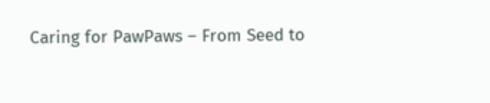Caring for PawPaws – From Seed to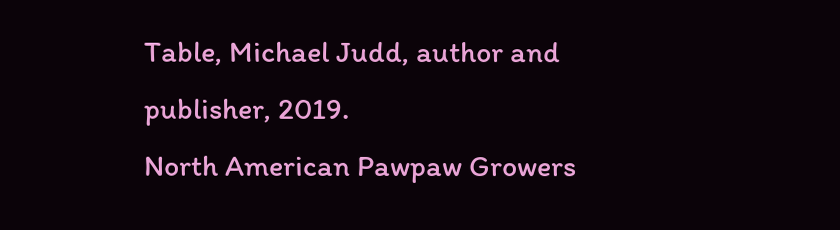Table, Michael Judd, author and publisher, 2019.
North American Pawpaw Growers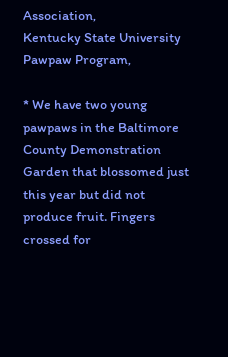Association,
Kentucky State University Pawpaw Program,

* We have two young pawpaws in the Baltimore County Demonstration Garden that blossomed just this year but did not produce fruit. Fingers crossed for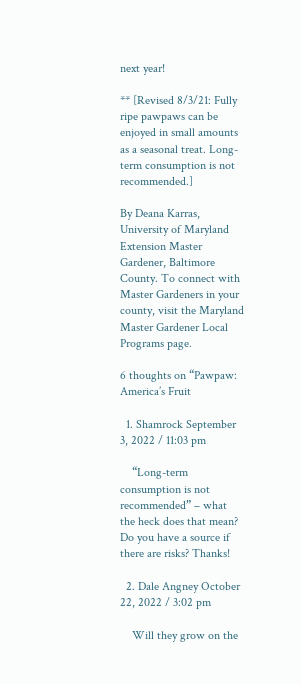next year!

** [Revised 8/3/21: Fully ripe pawpaws can be enjoyed in small amounts as a seasonal treat. Long-term consumption is not recommended.]

By Deana Karras, University of Maryland Extension Master Gardener, Baltimore County. To connect with Master Gardeners in your county, visit the Maryland Master Gardener Local Programs page.

6 thoughts on “Pawpaw: America’s Fruit

  1. Shamrock September 3, 2022 / 11:03 pm

    “Long-term consumption is not recommended” – what the heck does that mean? Do you have a source if there are risks? Thanks!

  2. Dale Angney October 22, 2022 / 3:02 pm

    Will they grow on the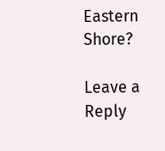Eastern Shore?

Leave a Reply